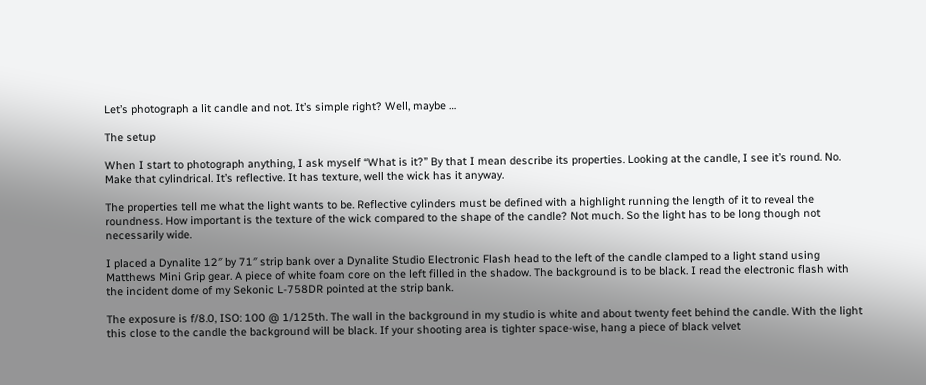Let’s photograph a lit candle and not. It’s simple right? Well, maybe …

The setup

When I start to photograph anything, I ask myself “What is it?” By that I mean describe its properties. Looking at the candle, I see it’s round. No. Make that cylindrical. It’s reflective. It has texture, well the wick has it anyway.

The properties tell me what the light wants to be. Reflective cylinders must be defined with a highlight running the length of it to reveal the roundness. How important is the texture of the wick compared to the shape of the candle? Not much. So the light has to be long though not necessarily wide.

I placed a Dynalite 12″ by 71″ strip bank over a Dynalite Studio Electronic Flash head to the left of the candle clamped to a light stand using Matthews Mini Grip gear. A piece of white foam core on the left filled in the shadow. The background is to be black. I read the electronic flash with the incident dome of my Sekonic L-758DR pointed at the strip bank.

The exposure is f/8.0, ISO: 100 @ 1/125th. The wall in the background in my studio is white and about twenty feet behind the candle. With the light this close to the candle the background will be black. If your shooting area is tighter space-wise, hang a piece of black velvet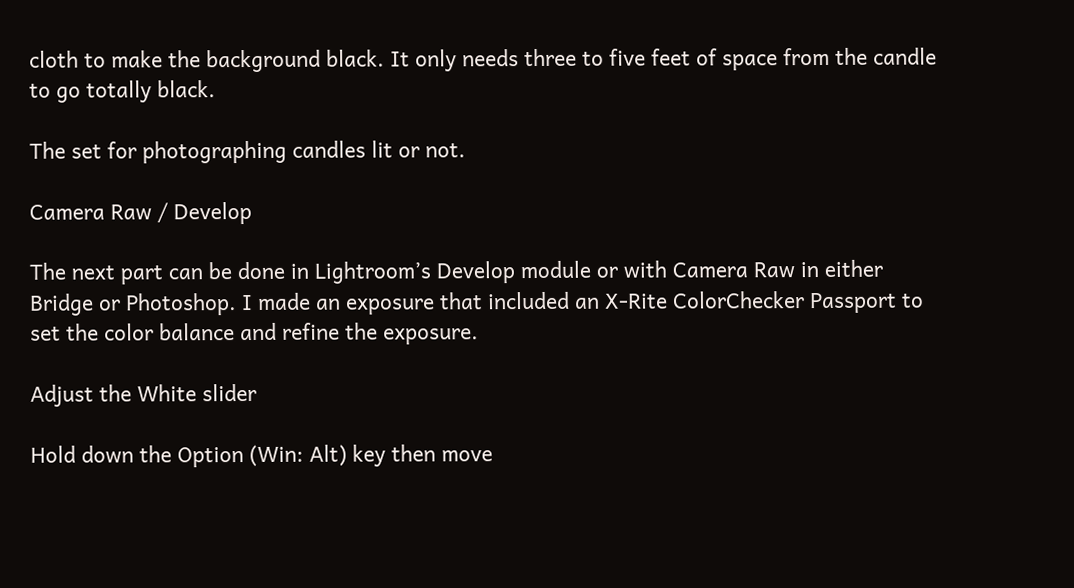cloth to make the background black. It only needs three to five feet of space from the candle to go totally black.

The set for photographing candles lit or not.

Camera Raw / Develop

The next part can be done in Lightroom’s Develop module or with Camera Raw in either Bridge or Photoshop. I made an exposure that included an X-Rite ColorChecker Passport to set the color balance and refine the exposure.

Adjust the White slider

Hold down the Option (Win: Alt) key then move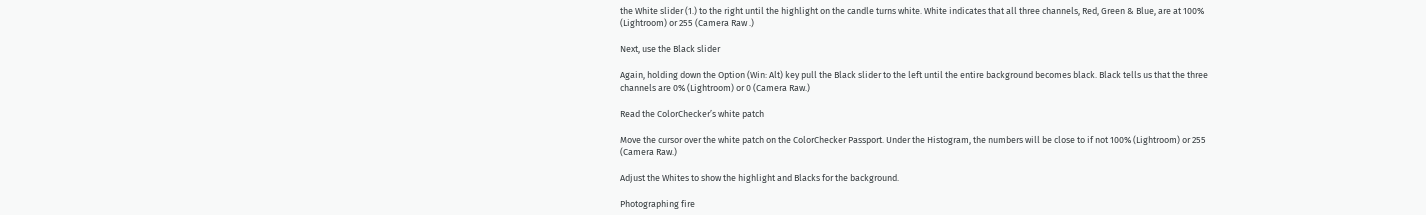the White slider (1.) to the right until the highlight on the candle turns white. White indicates that all three channels, Red, Green & Blue, are at 100% (Lightroom) or 255 (Camera Raw .)

Next, use the Black slider

Again, holding down the Option (Win: Alt) key pull the Black slider to the left until the entire background becomes black. Black tells us that the three channels are 0% (Lightroom) or 0 (Camera Raw.)

Read the ColorChecker’s white patch

Move the cursor over the white patch on the ColorChecker Passport. Under the Histogram, the numbers will be close to if not 100% (Lightroom) or 255 (Camera Raw.)

Adjust the Whites to show the highlight and Blacks for the background.

Photographing fire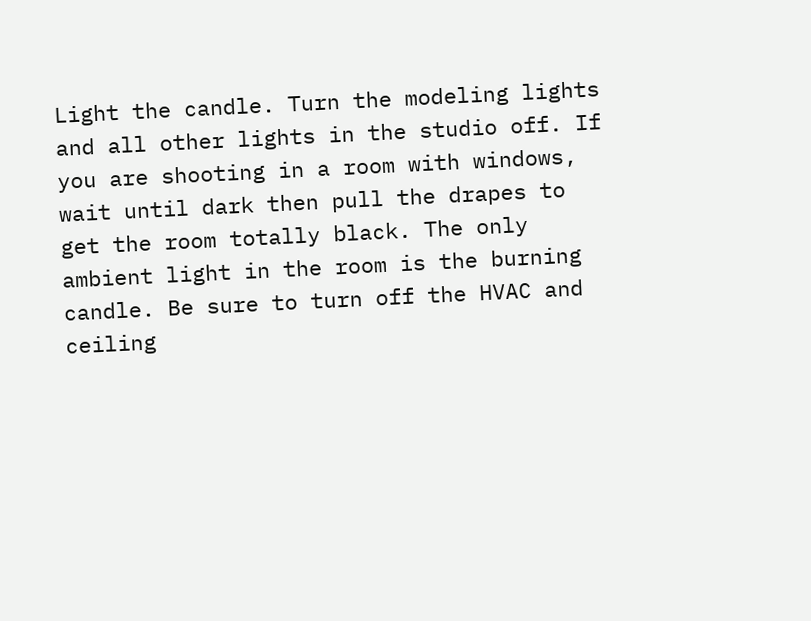Light the candle. Turn the modeling lights and all other lights in the studio off. If you are shooting in a room with windows, wait until dark then pull the drapes to get the room totally black. The only ambient light in the room is the burning candle. Be sure to turn off the HVAC and ceiling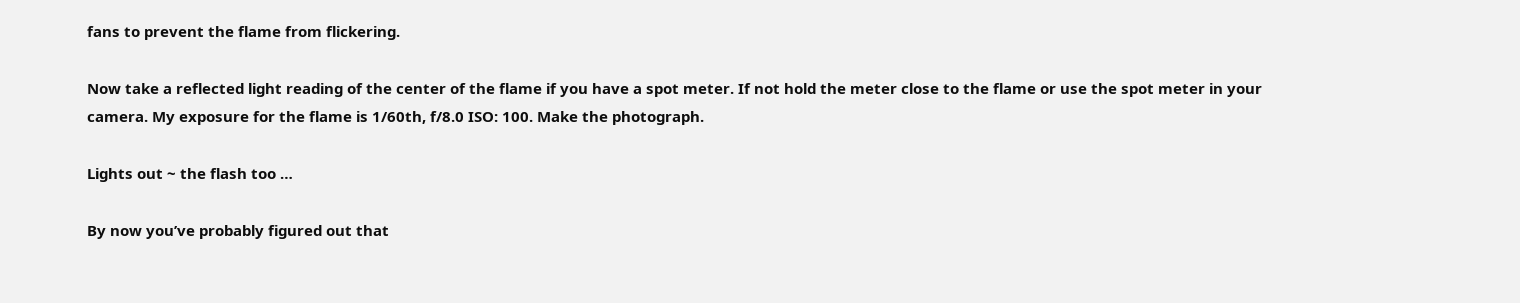fans to prevent the flame from flickering.

Now take a reflected light reading of the center of the flame if you have a spot meter. If not hold the meter close to the flame or use the spot meter in your camera. My exposure for the flame is 1/60th, f/8.0 ISO: 100. Make the photograph.

Lights out ~ the flash too …

By now you’ve probably figured out that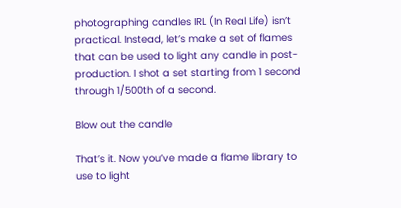photographing candles IRL (In Real Life) isn’t practical. Instead, let’s make a set of flames that can be used to light any candle in post-production. I shot a set starting from 1 second through 1/500th of a second.

Blow out the candle

That’s it. Now you’ve made a flame library to use to light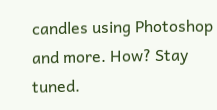candles using Photoshop and more. How? Stay tuned.